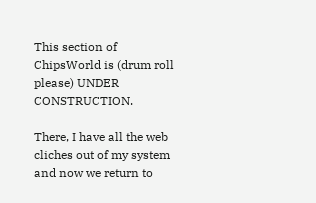This section of ChipsWorld is (drum roll please) UNDER CONSTRUCTION.

There, I have all the web cliches out of my system and now we return to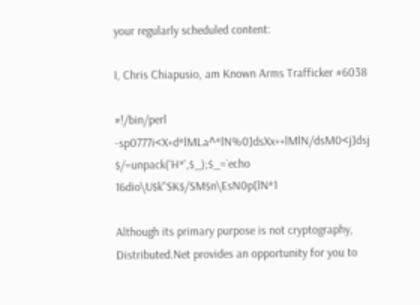your regularly scheduled content:

I, Chris Chiapusio, am Known Arms Trafficker #6038

#!/bin/perl -sp0777i<X+d*lMLa^*lN%0]dsXx++lMlN/dsM0<j]dsj
$/=unpack('H*',$_);$_=`echo 16dio\U$k"SK$/SM$n\EsN0p[lN*1

Although its primary purpose is not cryptography, Distributed.Net provides an opportunity for you to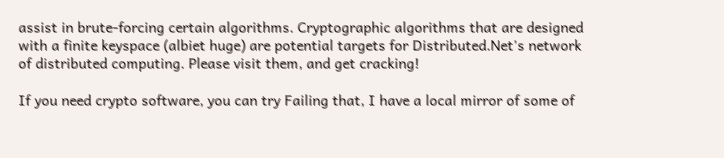assist in brute-forcing certain algorithms. Cryptographic algorithms that are designed with a finite keyspace (albiet huge) are potential targets for Distributed.Net's network of distributed computing. Please visit them, and get cracking!

If you need crypto software, you can try Failing that, I have a local mirror of some of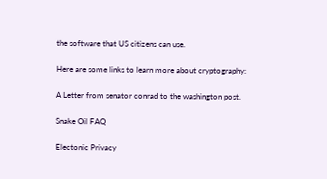the software that US citizens can use.

Here are some links to learn more about cryptography:

A Letter from senator conrad to the washington post.

Snake Oil FAQ

Electonic Privacy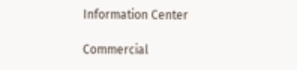Information Center

Commercial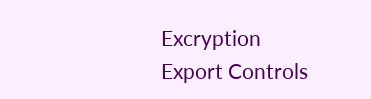Excryption Export Controls